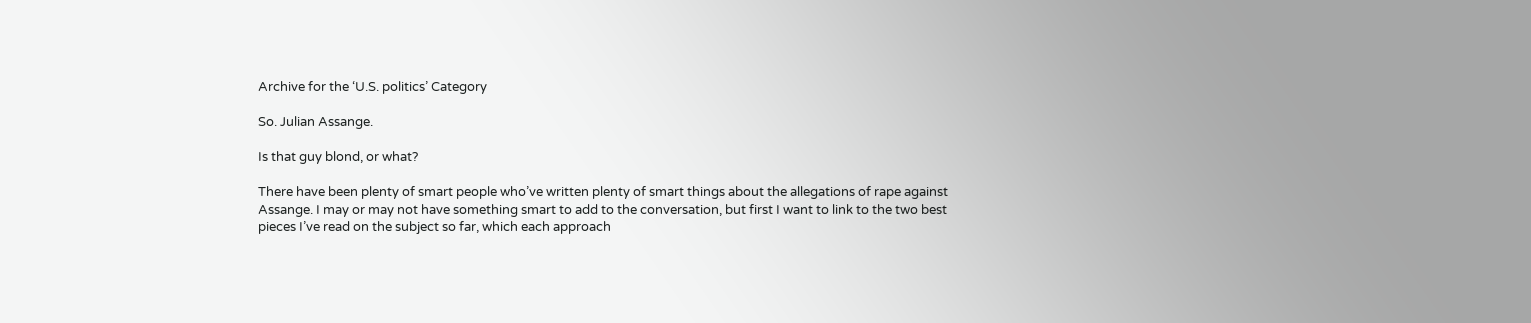Archive for the ‘U.S. politics’ Category

So. Julian Assange.

Is that guy blond, or what?

There have been plenty of smart people who’ve written plenty of smart things about the allegations of rape against Assange. I may or may not have something smart to add to the conversation, but first I want to link to the two best pieces I’ve read on the subject so far, which each approach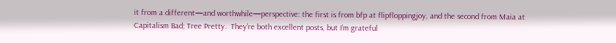it from a different—and worthwhile—perspective: the first is from bfp at flipfloppingjoy, and the second from Maia at Capitalism Bad; Tree Pretty.  They’re both excellent posts, but I’m grateful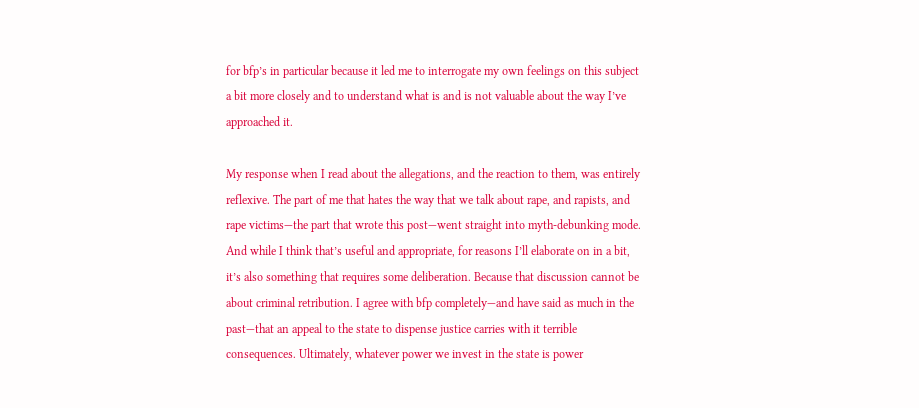for bfp’s in particular because it led me to interrogate my own feelings on this subject a bit more closely and to understand what is and is not valuable about the way I’ve approached it.

My response when I read about the allegations, and the reaction to them, was entirely reflexive. The part of me that hates the way that we talk about rape, and rapists, and rape victims—the part that wrote this post—went straight into myth-debunking mode. And while I think that’s useful and appropriate, for reasons I’ll elaborate on in a bit, it’s also something that requires some deliberation. Because that discussion cannot be about criminal retribution. I agree with bfp completely—and have said as much in the past—that an appeal to the state to dispense justice carries with it terrible consequences. Ultimately, whatever power we invest in the state is power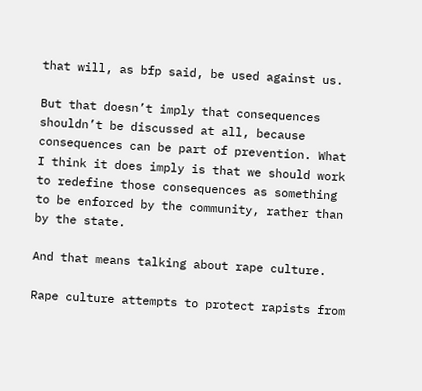that will, as bfp said, be used against us.

But that doesn’t imply that consequences shouldn’t be discussed at all, because consequences can be part of prevention. What I think it does imply is that we should work to redefine those consequences as something to be enforced by the community, rather than by the state.

And that means talking about rape culture.

Rape culture attempts to protect rapists from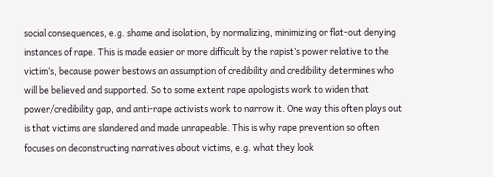social consequences, e.g. shame and isolation, by normalizing, minimizing or flat-out denying instances of rape. This is made easier or more difficult by the rapist’s power relative to the victim’s, because power bestows an assumption of credibility and credibility determines who will be believed and supported. So to some extent rape apologists work to widen that power/credibility gap, and anti-rape activists work to narrow it. One way this often plays out is that victims are slandered and made unrapeable. This is why rape prevention so often focuses on deconstructing narratives about victims, e.g. what they look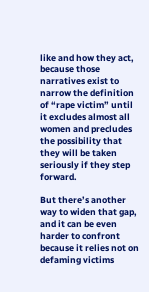like and how they act, because those narratives exist to narrow the definition of “rape victim” until it excludes almost all women and precludes the possibility that they will be taken seriously if they step forward.

But there’s another way to widen that gap, and it can be even harder to confront because it relies not on defaming victims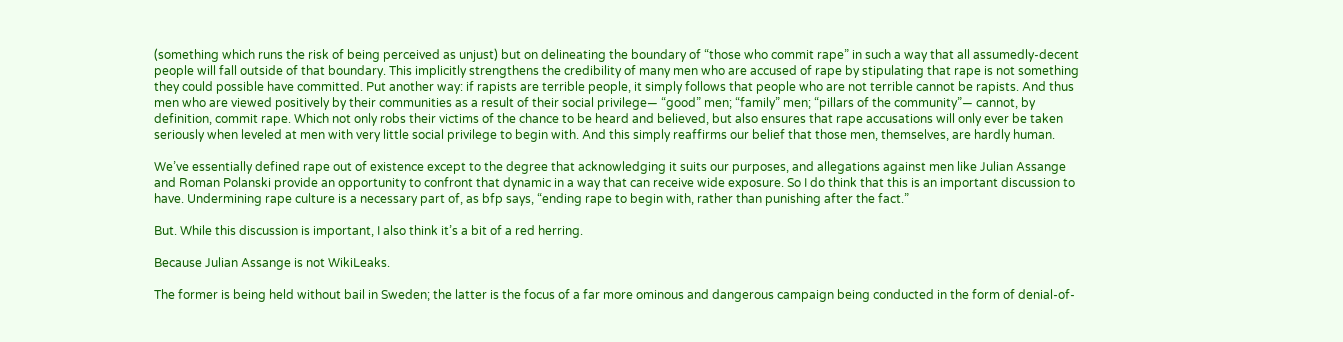(something which runs the risk of being perceived as unjust) but on delineating the boundary of “those who commit rape” in such a way that all assumedly-decent people will fall outside of that boundary. This implicitly strengthens the credibility of many men who are accused of rape by stipulating that rape is not something they could possible have committed. Put another way: if rapists are terrible people, it simply follows that people who are not terrible cannot be rapists. And thus men who are viewed positively by their communities as a result of their social privilege— “good” men; “family” men; “pillars of the community”— cannot, by definition, commit rape. Which not only robs their victims of the chance to be heard and believed, but also ensures that rape accusations will only ever be taken seriously when leveled at men with very little social privilege to begin with. And this simply reaffirms our belief that those men, themselves, are hardly human.

We’ve essentially defined rape out of existence except to the degree that acknowledging it suits our purposes, and allegations against men like Julian Assange and Roman Polanski provide an opportunity to confront that dynamic in a way that can receive wide exposure. So I do think that this is an important discussion to have. Undermining rape culture is a necessary part of, as bfp says, “ending rape to begin with, rather than punishing after the fact.”

But. While this discussion is important, I also think it’s a bit of a red herring.

Because Julian Assange is not WikiLeaks.

The former is being held without bail in Sweden; the latter is the focus of a far more ominous and dangerous campaign being conducted in the form of denial-of-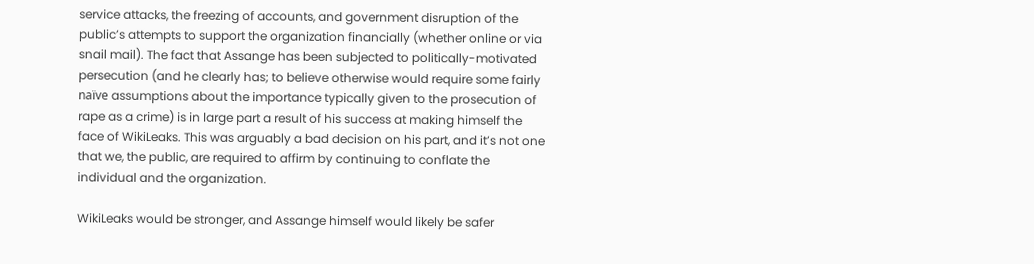service attacks, the freezing of accounts, and government disruption of the public’s attempts to support the organization financially (whether online or via snail mail). The fact that Assange has been subjected to politically-motivated persecution (and he clearly has; to believe otherwise would require some fairly naïve assumptions about the importance typically given to the prosecution of rape as a crime) is in large part a result of his success at making himself the face of WikiLeaks. This was arguably a bad decision on his part, and it’s not one that we, the public, are required to affirm by continuing to conflate the individual and the organization.

WikiLeaks would be stronger, and Assange himself would likely be safer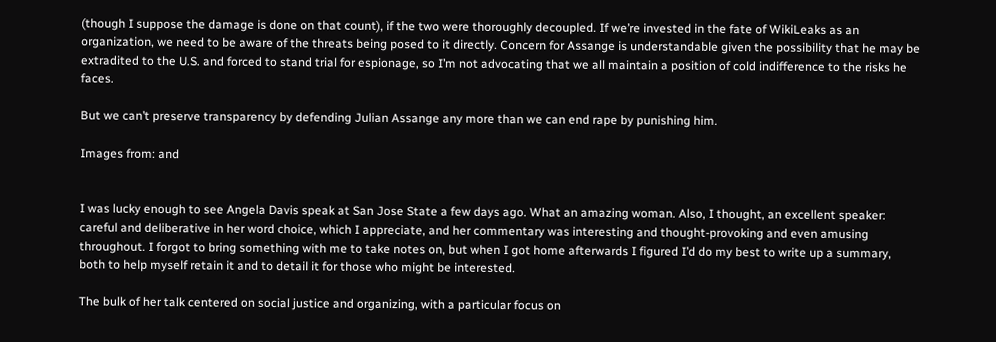(though I suppose the damage is done on that count), if the two were thoroughly decoupled. If we’re invested in the fate of WikiLeaks as an organization, we need to be aware of the threats being posed to it directly. Concern for Assange is understandable given the possibility that he may be extradited to the U.S. and forced to stand trial for espionage, so I’m not advocating that we all maintain a position of cold indifference to the risks he faces.

But we can’t preserve transparency by defending Julian Assange any more than we can end rape by punishing him.

Images from: and


I was lucky enough to see Angela Davis speak at San Jose State a few days ago. What an amazing woman. Also, I thought, an excellent speaker: careful and deliberative in her word choice, which I appreciate, and her commentary was interesting and thought-provoking and even amusing throughout. I forgot to bring something with me to take notes on, but when I got home afterwards I figured I’d do my best to write up a summary, both to help myself retain it and to detail it for those who might be interested.

The bulk of her talk centered on social justice and organizing, with a particular focus on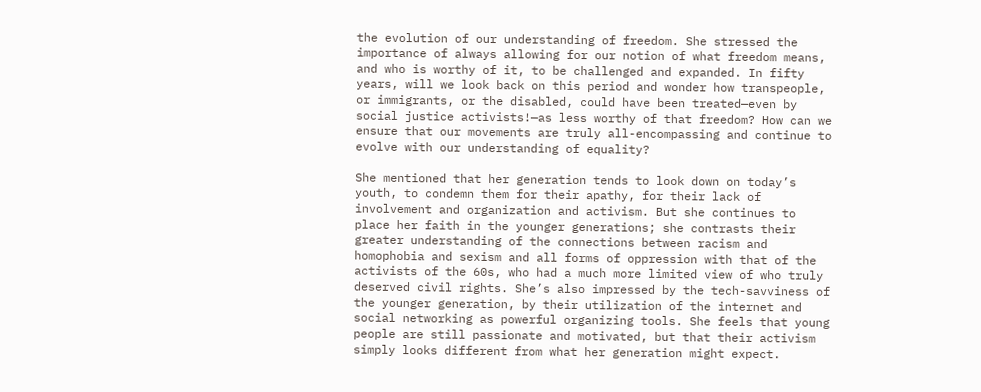the evolution of our understanding of freedom. She stressed the importance of always allowing for our notion of what freedom means, and who is worthy of it, to be challenged and expanded. In fifty years, will we look back on this period and wonder how transpeople, or immigrants, or the disabled, could have been treated—even by social justice activists!—as less worthy of that freedom? How can we ensure that our movements are truly all-encompassing and continue to evolve with our understanding of equality?

She mentioned that her generation tends to look down on today’s youth, to condemn them for their apathy, for their lack of involvement and organization and activism. But she continues to place her faith in the younger generations; she contrasts their greater understanding of the connections between racism and homophobia and sexism and all forms of oppression with that of the activists of the 60s, who had a much more limited view of who truly deserved civil rights. She’s also impressed by the tech-savviness of the younger generation, by their utilization of the internet and social networking as powerful organizing tools. She feels that young people are still passionate and motivated, but that their activism simply looks different from what her generation might expect.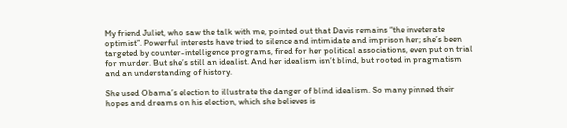My friend Juliet, who saw the talk with me, pointed out that Davis remains “the inveterate optimist”. Powerful interests have tried to silence and intimidate and imprison her; she’s been targeted by counter-intelligence programs, fired for her political associations, even put on trial for murder. But she’s still an idealist. And her idealism isn’t blind, but rooted in pragmatism and an understanding of history.

She used Obama’s election to illustrate the danger of blind idealism. So many pinned their hopes and dreams on his election, which she believes is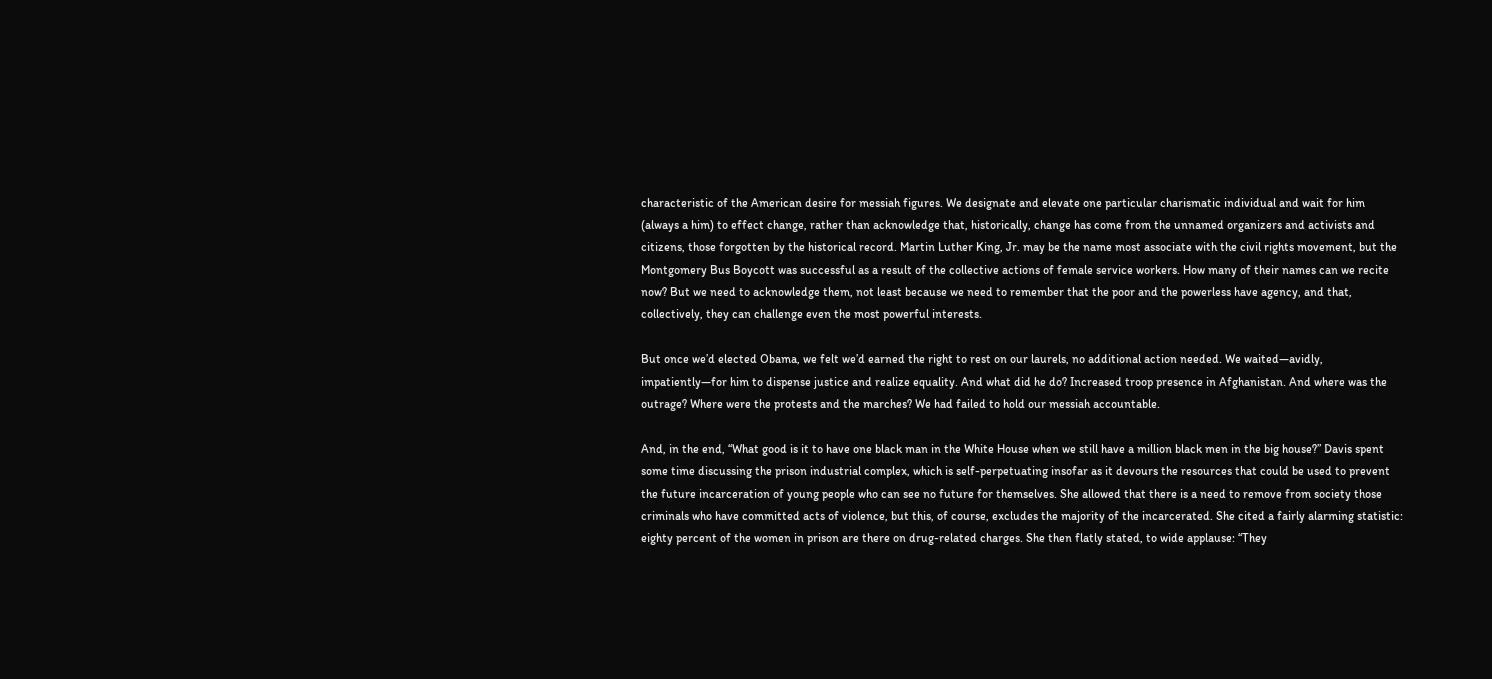characteristic of the American desire for messiah figures. We designate and elevate one particular charismatic individual and wait for him (always a him) to effect change, rather than acknowledge that, historically, change has come from the unnamed organizers and activists and citizens, those forgotten by the historical record. Martin Luther King, Jr. may be the name most associate with the civil rights movement, but the Montgomery Bus Boycott was successful as a result of the collective actions of female service workers. How many of their names can we recite now? But we need to acknowledge them, not least because we need to remember that the poor and the powerless have agency, and that, collectively, they can challenge even the most powerful interests.

But once we’d elected Obama, we felt we’d earned the right to rest on our laurels, no additional action needed. We waited—avidly, impatiently—for him to dispense justice and realize equality. And what did he do? Increased troop presence in Afghanistan. And where was the outrage? Where were the protests and the marches? We had failed to hold our messiah accountable.

And, in the end, “What good is it to have one black man in the White House when we still have a million black men in the big house?” Davis spent some time discussing the prison industrial complex, which is self-perpetuating insofar as it devours the resources that could be used to prevent the future incarceration of young people who can see no future for themselves. She allowed that there is a need to remove from society those criminals who have committed acts of violence, but this, of course, excludes the majority of the incarcerated. She cited a fairly alarming statistic: eighty percent of the women in prison are there on drug-related charges. She then flatly stated, to wide applause: “They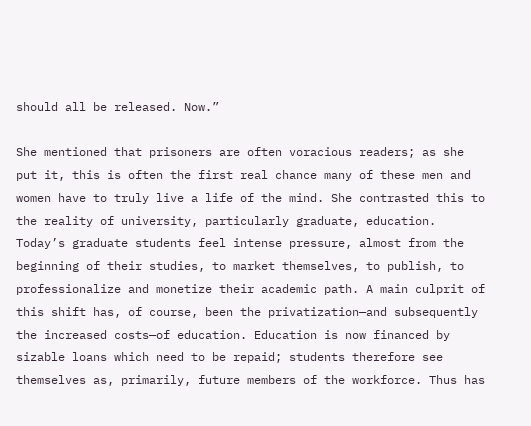should all be released. Now.”

She mentioned that prisoners are often voracious readers; as she put it, this is often the first real chance many of these men and women have to truly live a life of the mind. She contrasted this to the reality of university, particularly graduate, education. Today’s graduate students feel intense pressure, almost from the beginning of their studies, to market themselves, to publish, to professionalize and monetize their academic path. A main culprit of this shift has, of course, been the privatization—and subsequently the increased costs—of education. Education is now financed by sizable loans which need to be repaid; students therefore see themselves as, primarily, future members of the workforce. Thus has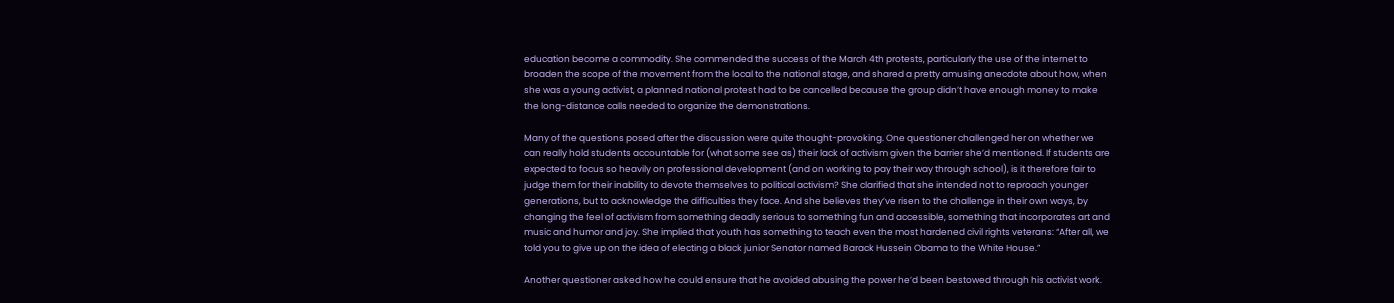education become a commodity. She commended the success of the March 4th protests, particularly the use of the internet to broaden the scope of the movement from the local to the national stage, and shared a pretty amusing anecdote about how, when she was a young activist, a planned national protest had to be cancelled because the group didn’t have enough money to make the long-distance calls needed to organize the demonstrations.

Many of the questions posed after the discussion were quite thought-provoking. One questioner challenged her on whether we can really hold students accountable for (what some see as) their lack of activism given the barrier she’d mentioned. If students are expected to focus so heavily on professional development (and on working to pay their way through school), is it therefore fair to judge them for their inability to devote themselves to political activism? She clarified that she intended not to reproach younger generations, but to acknowledge the difficulties they face. And she believes they’ve risen to the challenge in their own ways, by changing the feel of activism from something deadly serious to something fun and accessible, something that incorporates art and music and humor and joy. She implied that youth has something to teach even the most hardened civil rights veterans: “After all, we told you to give up on the idea of electing a black junior Senator named Barack Hussein Obama to the White House.”

Another questioner asked how he could ensure that he avoided abusing the power he’d been bestowed through his activist work.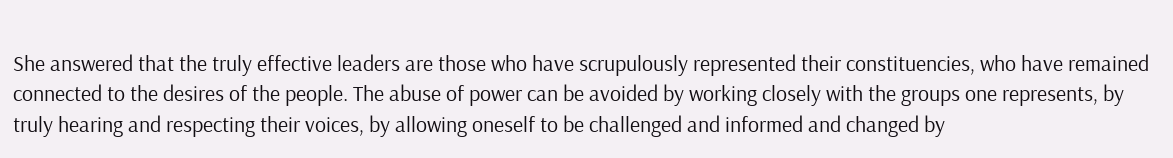She answered that the truly effective leaders are those who have scrupulously represented their constituencies, who have remained connected to the desires of the people. The abuse of power can be avoided by working closely with the groups one represents, by truly hearing and respecting their voices, by allowing oneself to be challenged and informed and changed by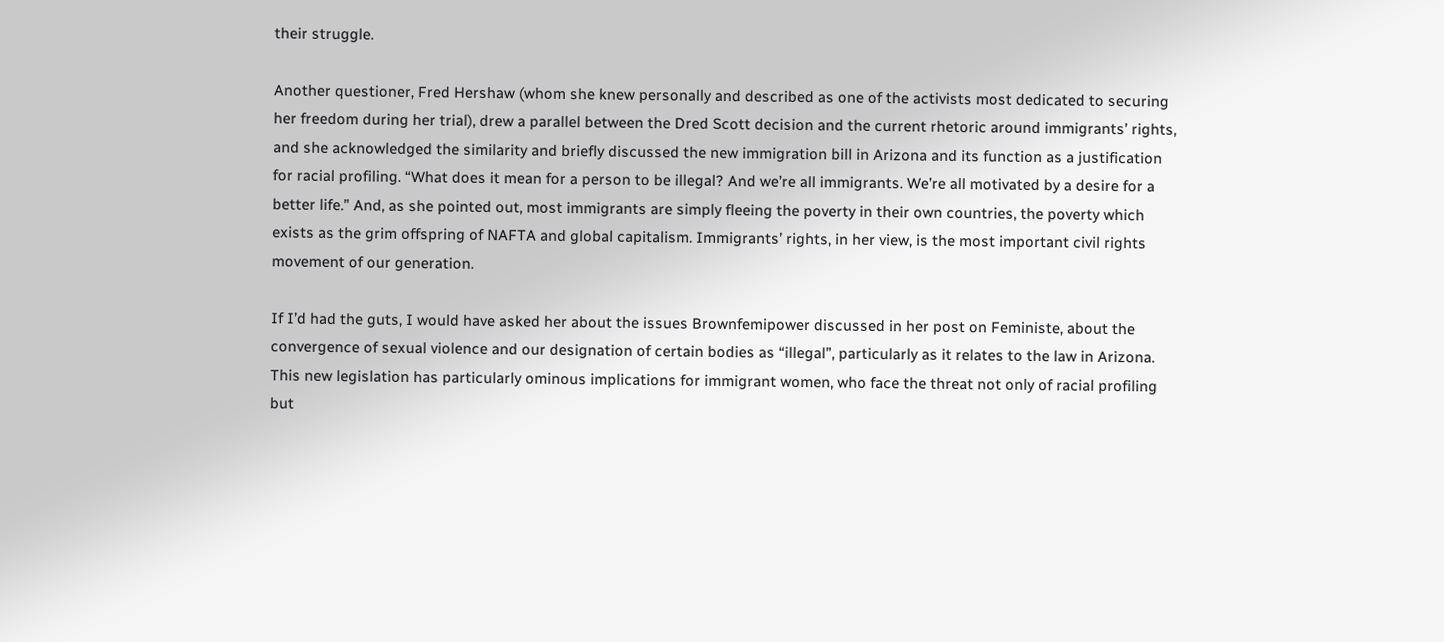their struggle.

Another questioner, Fred Hershaw (whom she knew personally and described as one of the activists most dedicated to securing her freedom during her trial), drew a parallel between the Dred Scott decision and the current rhetoric around immigrants’ rights, and she acknowledged the similarity and briefly discussed the new immigration bill in Arizona and its function as a justification for racial profiling. “What does it mean for a person to be illegal? And we’re all immigrants. We’re all motivated by a desire for a better life.” And, as she pointed out, most immigrants are simply fleeing the poverty in their own countries, the poverty which exists as the grim offspring of NAFTA and global capitalism. Immigrants’ rights, in her view, is the most important civil rights movement of our generation.

If I’d had the guts, I would have asked her about the issues Brownfemipower discussed in her post on Feministe, about the convergence of sexual violence and our designation of certain bodies as “illegal”, particularly as it relates to the law in Arizona. This new legislation has particularly ominous implications for immigrant women, who face the threat not only of racial profiling but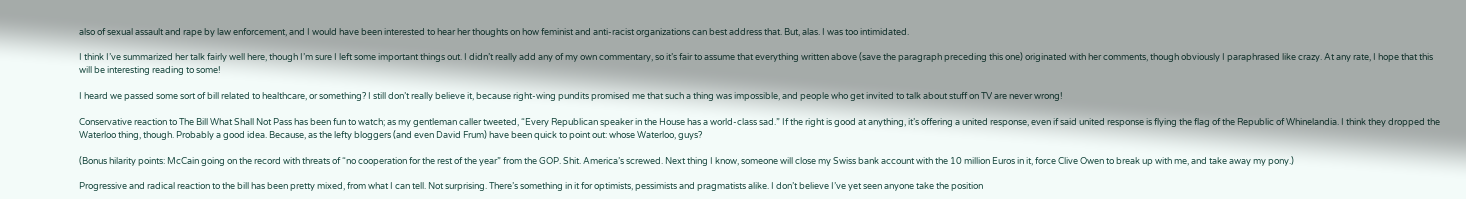also of sexual assault and rape by law enforcement, and I would have been interested to hear her thoughts on how feminist and anti-racist organizations can best address that. But, alas. I was too intimidated.

I think I’ve summarized her talk fairly well here, though I’m sure I left some important things out. I didn’t really add any of my own commentary, so it’s fair to assume that everything written above (save the paragraph preceding this one) originated with her comments, though obviously I paraphrased like crazy. At any rate, I hope that this will be interesting reading to some!

I heard we passed some sort of bill related to healthcare, or something? I still don’t really believe it, because right-wing pundits promised me that such a thing was impossible, and people who get invited to talk about stuff on TV are never wrong!

Conservative reaction to The Bill What Shall Not Pass has been fun to watch; as my gentleman caller tweeted, “Every Republican speaker in the House has a world-class sad.” If the right is good at anything, it’s offering a united response, even if said united response is flying the flag of the Republic of Whinelandia. I think they dropped the Waterloo thing, though. Probably a good idea. Because, as the lefty bloggers (and even David Frum) have been quick to point out: whose Waterloo, guys?

(Bonus hilarity points: McCain going on the record with threats of “no cooperation for the rest of the year” from the GOP. Shit. America’s screwed. Next thing I know, someone will close my Swiss bank account with the 10 million Euros in it, force Clive Owen to break up with me, and take away my pony.)

Progressive and radical reaction to the bill has been pretty mixed, from what I can tell. Not surprising. There’s something in it for optimists, pessimists and pragmatists alike. I don’t believe I’ve yet seen anyone take the position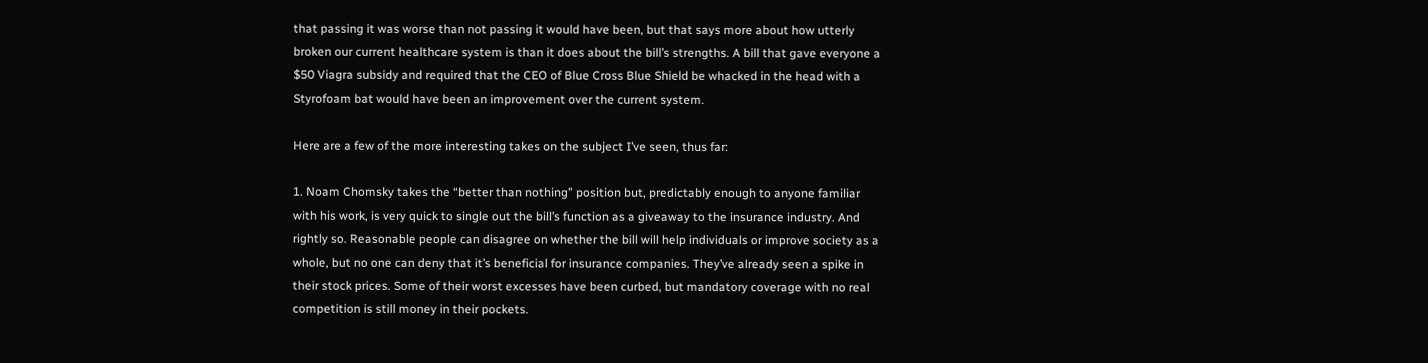that passing it was worse than not passing it would have been, but that says more about how utterly broken our current healthcare system is than it does about the bill’s strengths. A bill that gave everyone a $50 Viagra subsidy and required that the CEO of Blue Cross Blue Shield be whacked in the head with a Styrofoam bat would have been an improvement over the current system.

Here are a few of the more interesting takes on the subject I’ve seen, thus far:

1. Noam Chomsky takes the “better than nothing” position but, predictably enough to anyone familiar with his work, is very quick to single out the bill’s function as a giveaway to the insurance industry. And rightly so. Reasonable people can disagree on whether the bill will help individuals or improve society as a whole, but no one can deny that it’s beneficial for insurance companies. They’ve already seen a spike in their stock prices. Some of their worst excesses have been curbed, but mandatory coverage with no real competition is still money in their pockets.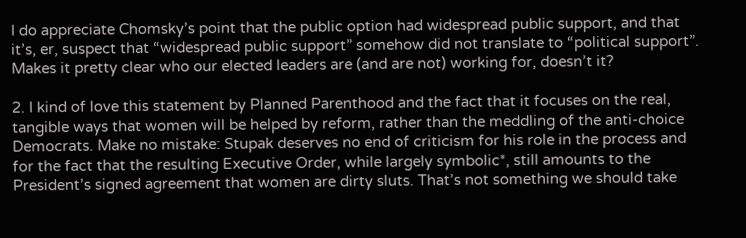I do appreciate Chomsky’s point that the public option had widespread public support, and that it’s, er, suspect that “widespread public support” somehow did not translate to “political support”. Makes it pretty clear who our elected leaders are (and are not) working for, doesn’t it?

2. I kind of love this statement by Planned Parenthood and the fact that it focuses on the real, tangible ways that women will be helped by reform, rather than the meddling of the anti-choice Democrats. Make no mistake: Stupak deserves no end of criticism for his role in the process and for the fact that the resulting Executive Order, while largely symbolic*, still amounts to the President’s signed agreement that women are dirty sluts. That’s not something we should take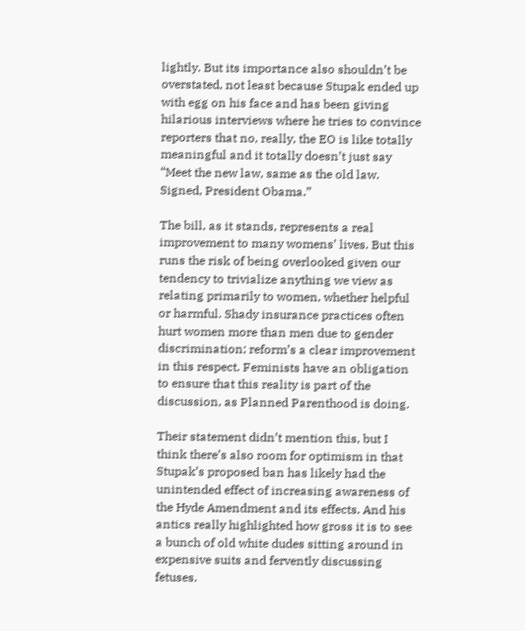lightly. But its importance also shouldn’t be overstated, not least because Stupak ended up with egg on his face and has been giving hilarious interviews where he tries to convince reporters that no, really, the EO is like totally meaningful and it totally doesn’t just say “Meet the new law, same as the old law. Signed, President Obama.”

The bill, as it stands, represents a real improvement to many womens’ lives. But this runs the risk of being overlooked given our tendency to trivialize anything we view as relating primarily to women, whether helpful or harmful. Shady insurance practices often hurt women more than men due to gender discrimination; reform’s a clear improvement in this respect. Feminists have an obligation to ensure that this reality is part of the discussion, as Planned Parenthood is doing.

Their statement didn’t mention this, but I think there’s also room for optimism in that Stupak’s proposed ban has likely had the unintended effect of increasing awareness of the Hyde Amendment and its effects. And his antics really highlighted how gross it is to see a bunch of old white dudes sitting around in expensive suits and fervently discussing fetuses.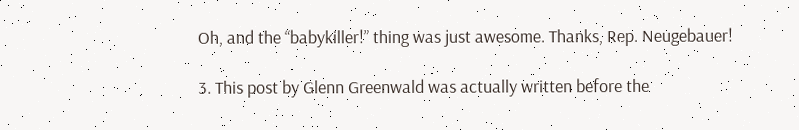Oh, and the “babykiller!” thing was just awesome. Thanks, Rep. Neugebauer!

3. This post by Glenn Greenwald was actually written before the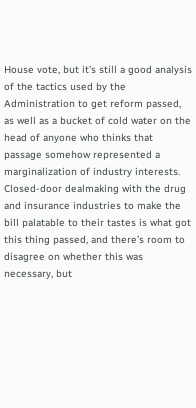House vote, but it’s still a good analysis of the tactics used by the Administration to get reform passed, as well as a bucket of cold water on the head of anyone who thinks that passage somehow represented a marginalization of industry interests. Closed-door dealmaking with the drug and insurance industries to make the bill palatable to their tastes is what got this thing passed, and there’s room to disagree on whether this was necessary, but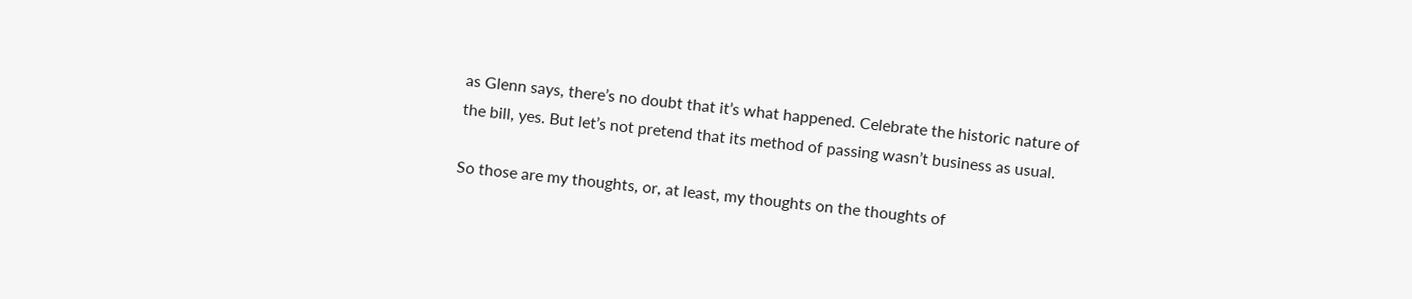as Glenn says, there’s no doubt that it’s what happened. Celebrate the historic nature of the bill, yes. But let’s not pretend that its method of passing wasn’t business as usual.

So those are my thoughts, or, at least, my thoughts on the thoughts of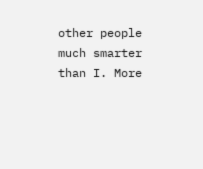other people much smarter than I. More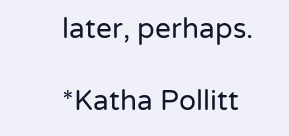later, perhaps.

*Katha Pollitt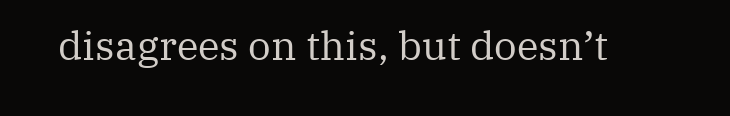disagrees on this, but doesn’t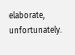elaborate, unfortunately.